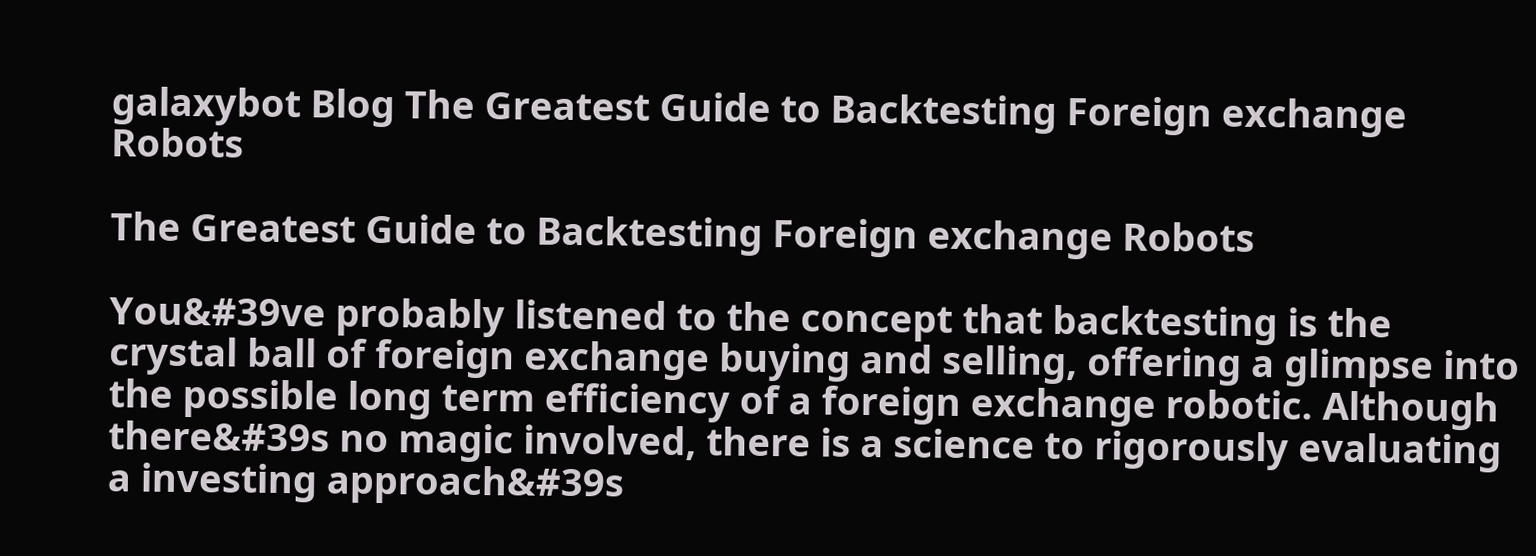galaxybot Blog The Greatest Guide to Backtesting Foreign exchange Robots

The Greatest Guide to Backtesting Foreign exchange Robots

You&#39ve probably listened to the concept that backtesting is the crystal ball of foreign exchange buying and selling, offering a glimpse into the possible long term efficiency of a foreign exchange robotic. Although there&#39s no magic involved, there is a science to rigorously evaluating a investing approach&#39s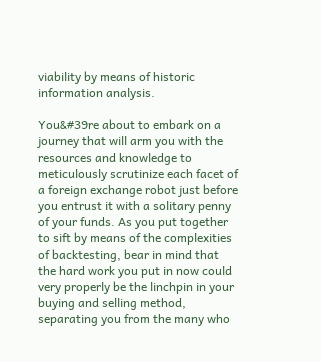viability by means of historic information analysis.

You&#39re about to embark on a journey that will arm you with the resources and knowledge to meticulously scrutinize each facet of a foreign exchange robot just before you entrust it with a solitary penny of your funds. As you put together to sift by means of the complexities of backtesting, bear in mind that the hard work you put in now could very properly be the linchpin in your buying and selling method, separating you from the many who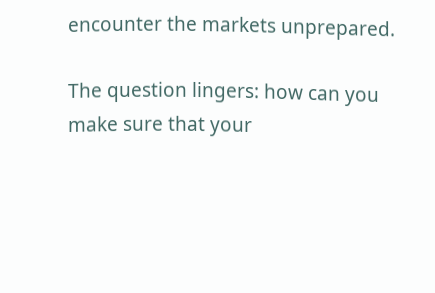encounter the markets unprepared.

The question lingers: how can you make sure that your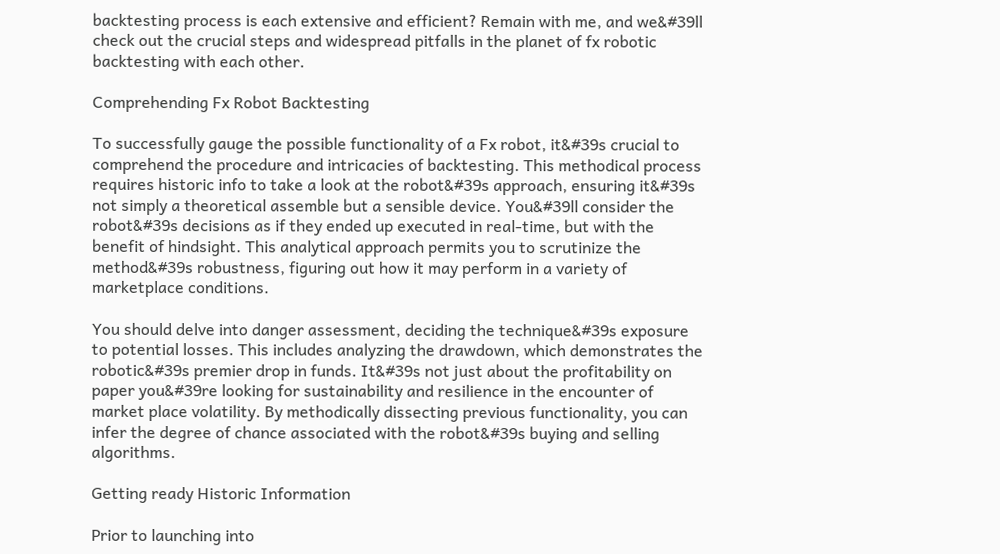backtesting process is each extensive and efficient? Remain with me, and we&#39ll check out the crucial steps and widespread pitfalls in the planet of fx robotic backtesting with each other.

Comprehending Fx Robot Backtesting

To successfully gauge the possible functionality of a Fx robot, it&#39s crucial to comprehend the procedure and intricacies of backtesting. This methodical process requires historic info to take a look at the robot&#39s approach, ensuring it&#39s not simply a theoretical assemble but a sensible device. You&#39ll consider the robot&#39s decisions as if they ended up executed in real-time, but with the benefit of hindsight. This analytical approach permits you to scrutinize the method&#39s robustness, figuring out how it may perform in a variety of marketplace conditions.

You should delve into danger assessment, deciding the technique&#39s exposure to potential losses. This includes analyzing the drawdown, which demonstrates the robotic&#39s premier drop in funds. It&#39s not just about the profitability on paper you&#39re looking for sustainability and resilience in the encounter of market place volatility. By methodically dissecting previous functionality, you can infer the degree of chance associated with the robot&#39s buying and selling algorithms.

Getting ready Historic Information

Prior to launching into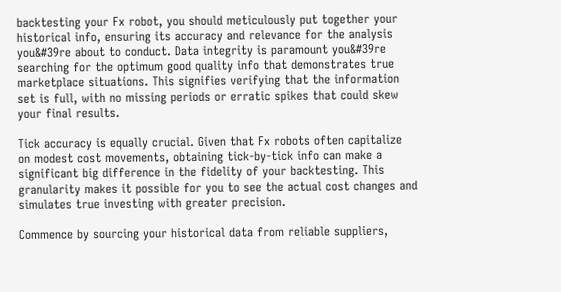backtesting your Fx robot, you should meticulously put together your historical info, ensuring its accuracy and relevance for the analysis you&#39re about to conduct. Data integrity is paramount you&#39re searching for the optimum good quality info that demonstrates true marketplace situations. This signifies verifying that the information set is full, with no missing periods or erratic spikes that could skew your final results.

Tick accuracy is equally crucial. Given that Fx robots often capitalize on modest cost movements, obtaining tick-by-tick info can make a significant big difference in the fidelity of your backtesting. This granularity makes it possible for you to see the actual cost changes and simulates true investing with greater precision.

Commence by sourcing your historical data from reliable suppliers,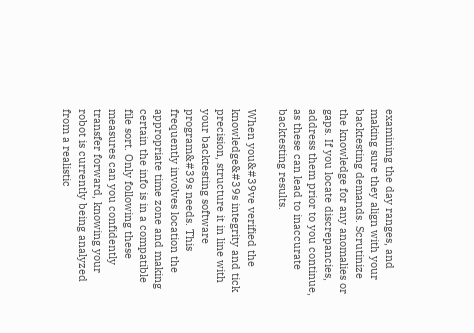examining the day ranges, and making sure they align with your backtesting demands. Scrutinize the knowledge for any anomalies or gaps. If you locate discrepancies, address them prior to you continue, as these can lead to inaccurate backtesting results.

When you&#39ve verified the knowledge&#39s integrity and tick precision, structure it in line with your backtesting software program&#39s needs. This frequently involves location the appropriate time zone and making certain the info is in a compatible file sort. Only following these measures can you confidently transfer forward, knowing your robot is currently being analyzed from a realistic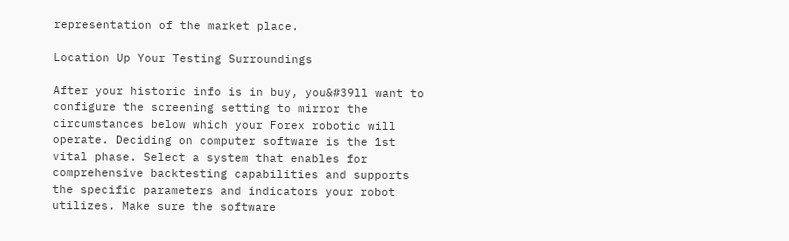representation of the market place.

Location Up Your Testing Surroundings

After your historic info is in buy, you&#39ll want to configure the screening setting to mirror the circumstances below which your Forex robotic will operate. Deciding on computer software is the 1st vital phase. Select a system that enables for comprehensive backtesting capabilities and supports the specific parameters and indicators your robot utilizes. Make sure the software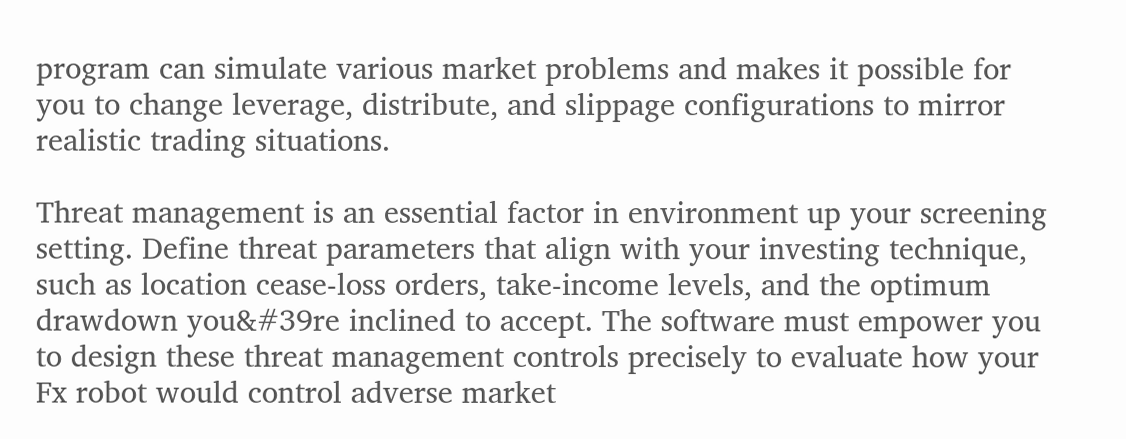program can simulate various market problems and makes it possible for you to change leverage, distribute, and slippage configurations to mirror realistic trading situations.

Threat management is an essential factor in environment up your screening setting. Define threat parameters that align with your investing technique, such as location cease-loss orders, take-income levels, and the optimum drawdown you&#39re inclined to accept. The software must empower you to design these threat management controls precisely to evaluate how your Fx robot would control adverse market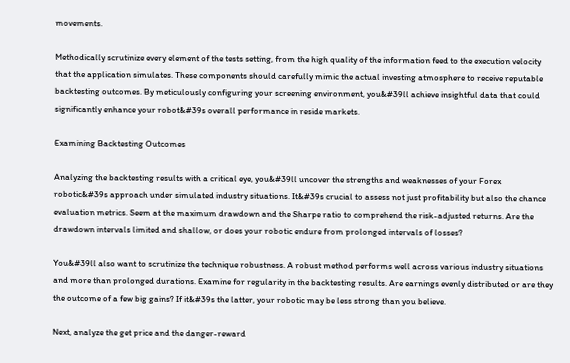movements.

Methodically scrutinize every element of the tests setting, from the high quality of the information feed to the execution velocity that the application simulates. These components should carefully mimic the actual investing atmosphere to receive reputable backtesting outcomes. By meticulously configuring your screening environment, you&#39ll achieve insightful data that could significantly enhance your robot&#39s overall performance in reside markets.

Examining Backtesting Outcomes

Analyzing the backtesting results with a critical eye, you&#39ll uncover the strengths and weaknesses of your Forex robotic&#39s approach under simulated industry situations. It&#39s crucial to assess not just profitability but also the chance evaluation metrics. Seem at the maximum drawdown and the Sharpe ratio to comprehend the risk-adjusted returns. Are the drawdown intervals limited and shallow, or does your robotic endure from prolonged intervals of losses?

You&#39ll also want to scrutinize the technique robustness. A robust method performs well across various industry situations and more than prolonged durations. Examine for regularity in the backtesting results. Are earnings evenly distributed or are they the outcome of a few big gains? If it&#39s the latter, your robotic may be less strong than you believe.

Next, analyze the get price and the danger-reward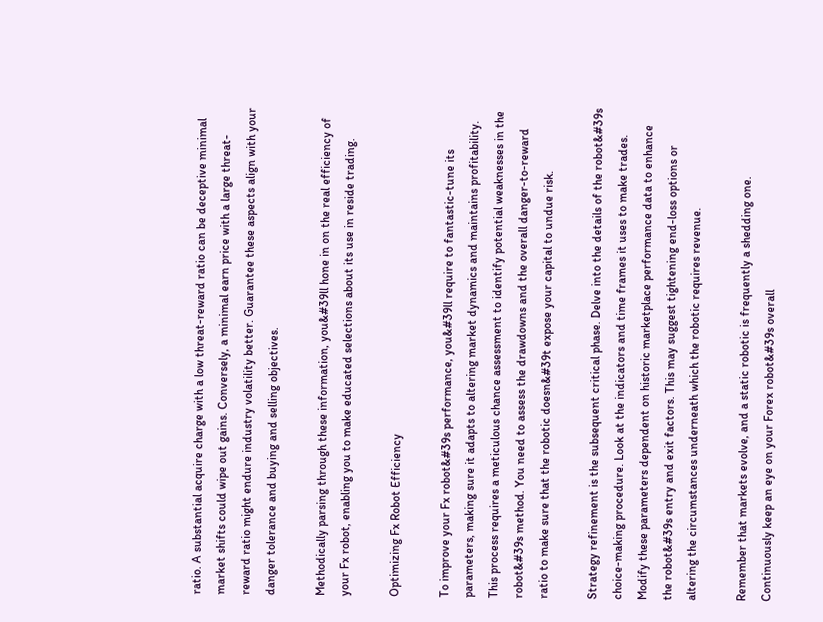ratio. A substantial acquire charge with a low threat-reward ratio can be deceptive minimal market shifts could wipe out gains. Conversely, a minimal earn price with a large threat-reward ratio might endure industry volatility better. Guarantee these aspects align with your danger tolerance and buying and selling objectives.

Methodically parsing through these information, you&#39ll hone in on the real efficiency of your Fx robot, enabling you to make educated selections about its use in reside trading.

Optimizing Fx Robot Efficiency

To improve your Fx robot&#39s performance, you&#39ll require to fantastic-tune its parameters, making sure it adapts to altering market dynamics and maintains profitability. This process requires a meticulous chance assessment to identify potential weaknesses in the robot&#39s method. You need to assess the drawdowns and the overall danger-to-reward ratio to make sure that the robotic doesn&#39t expose your capital to undue risk.

Strategy refinement is the subsequent critical phase. Delve into the details of the robot&#39s choice-making procedure. Look at the indicators and time frames it uses to make trades. Modify these parameters dependent on historic marketplace performance data to enhance the robot&#39s entry and exit factors. This may suggest tightening end-loss options or altering the circumstances underneath which the robotic requires revenue.

Remember that markets evolve, and a static robotic is frequently a shedding one. Continuously keep an eye on your Forex robot&#39s overall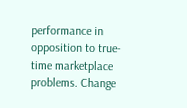performance in opposition to true-time marketplace problems. Change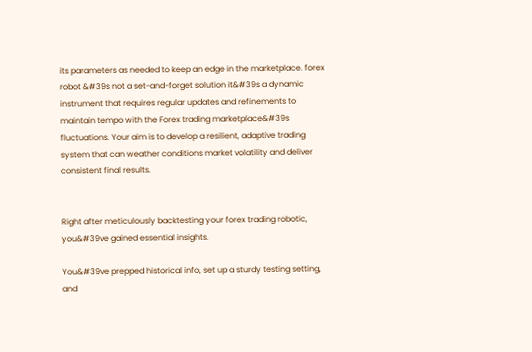its parameters as needed to keep an edge in the marketplace. forex robot &#39s not a set-and-forget solution it&#39s a dynamic instrument that requires regular updates and refinements to maintain tempo with the Forex trading marketplace&#39s fluctuations. Your aim is to develop a resilient, adaptive trading system that can weather conditions market volatility and deliver consistent final results.


Right after meticulously backtesting your forex trading robotic, you&#39ve gained essential insights.

You&#39ve prepped historical info, set up a sturdy testing setting, and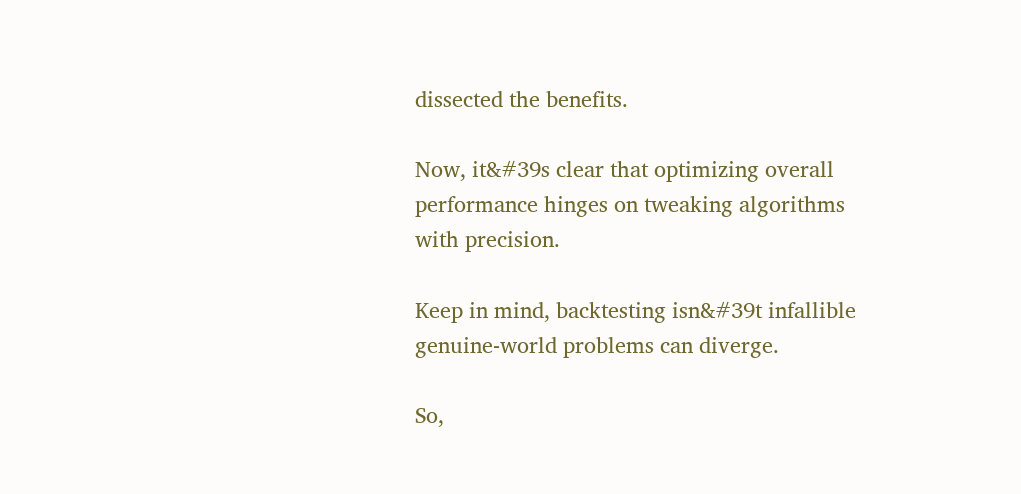dissected the benefits.

Now, it&#39s clear that optimizing overall performance hinges on tweaking algorithms with precision.

Keep in mind, backtesting isn&#39t infallible genuine-world problems can diverge.

So,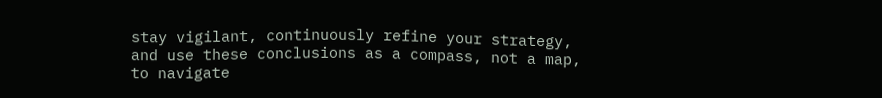stay vigilant, continuously refine your strategy, and use these conclusions as a compass, not a map, to navigate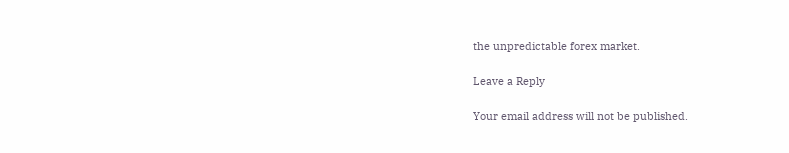the unpredictable forex market.

Leave a Reply

Your email address will not be published.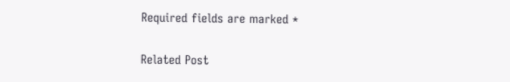Required fields are marked *

Related Post